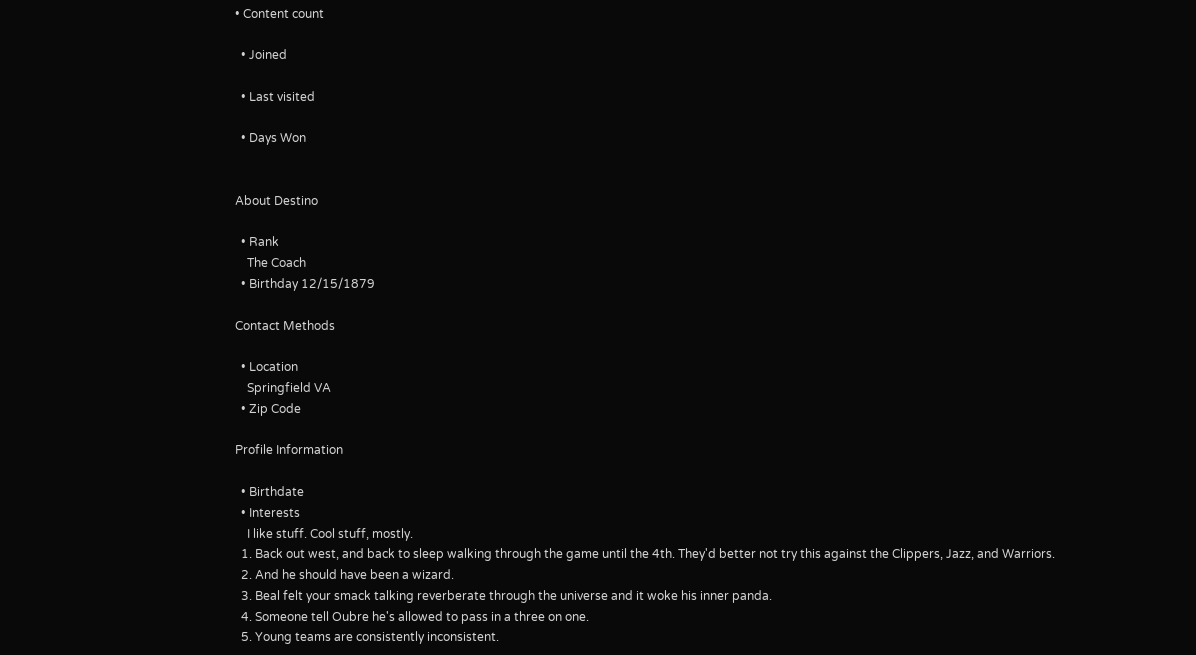• Content count

  • Joined

  • Last visited

  • Days Won


About Destino

  • Rank
    The Coach
  • Birthday 12/15/1879

Contact Methods

  • Location
    Springfield VA
  • Zip Code

Profile Information

  • Birthdate
  • Interests
    I like stuff. Cool stuff, mostly.
  1. Back out west, and back to sleep walking through the game until the 4th. They'd better not try this against the Clippers, Jazz, and Warriors.
  2. And he should have been a wizard.
  3. Beal felt your smack talking reverberate through the universe and it woke his inner panda.
  4. Someone tell Oubre he's allowed to pass in a three on one.
  5. Young teams are consistently inconsistent.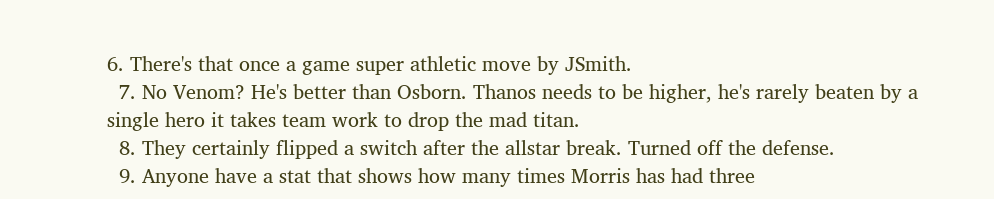6. There's that once a game super athletic move by JSmith.
  7. No Venom? He's better than Osborn. Thanos needs to be higher, he's rarely beaten by a single hero it takes team work to drop the mad titan.
  8. They certainly flipped a switch after the allstar break. Turned off the defense.
  9. Anyone have a stat that shows how many times Morris has had three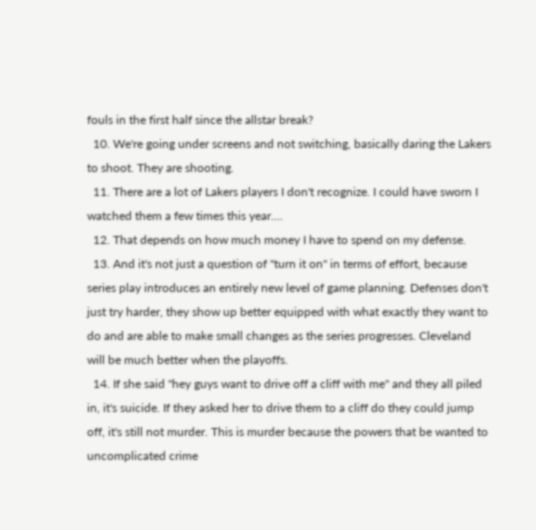fouls in the first half since the allstar break?
  10. We're going under screens and not switching, basically daring the Lakers to shoot. They are shooting.
  11. There are a lot of Lakers players I don't recognize. I could have sworn I watched them a few times this year....
  12. That depends on how much money I have to spend on my defense.
  13. And it's not just a question of "turn it on" in terms of effort, because series play introduces an entirely new level of game planning. Defenses don't just try harder, they show up better equipped with what exactly they want to do and are able to make small changes as the series progresses. Cleveland will be much better when the playoffs.
  14. If she said "hey guys want to drive off a cliff with me" and they all piled in, it's suicide. If they asked her to drive them to a cliff do they could jump off, it's still not murder. This is murder because the powers that be wanted to uncomplicated crime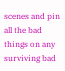scenes and pin all the bad things on any surviving bad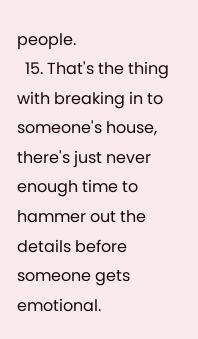people.
  15. That's the thing with breaking in to someone's house, there's just never enough time to hammer out the details before someone gets emotional.